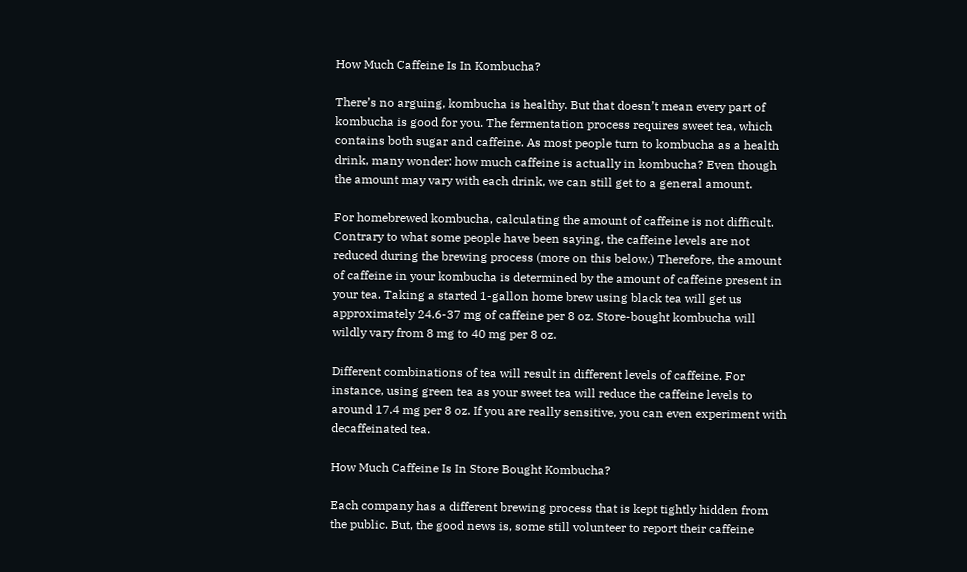How Much Caffeine Is In Kombucha?

There’s no arguing, kombucha is healthy. But that doesn’t mean every part of kombucha is good for you. The fermentation process requires sweet tea, which contains both sugar and caffeine. As most people turn to kombucha as a health drink, many wonder: how much caffeine is actually in kombucha? Even though the amount may vary with each drink, we can still get to a general amount.

For homebrewed kombucha, calculating the amount of caffeine is not difficult. Contrary to what some people have been saying, the caffeine levels are not reduced during the brewing process (more on this below.) Therefore, the amount of caffeine in your kombucha is determined by the amount of caffeine present in your tea. Taking a started 1-gallon home brew using black tea will get us approximately 24.6-37 mg of caffeine per 8 oz. Store-bought kombucha will wildly vary from 8 mg to 40 mg per 8 oz.

Different combinations of tea will result in different levels of caffeine. For instance, using green tea as your sweet tea will reduce the caffeine levels to around 17.4 mg per 8 oz. If you are really sensitive, you can even experiment with decaffeinated tea.

How Much Caffeine Is In Store Bought Kombucha?

Each company has a different brewing process that is kept tightly hidden from the public. But, the good news is, some still volunteer to report their caffeine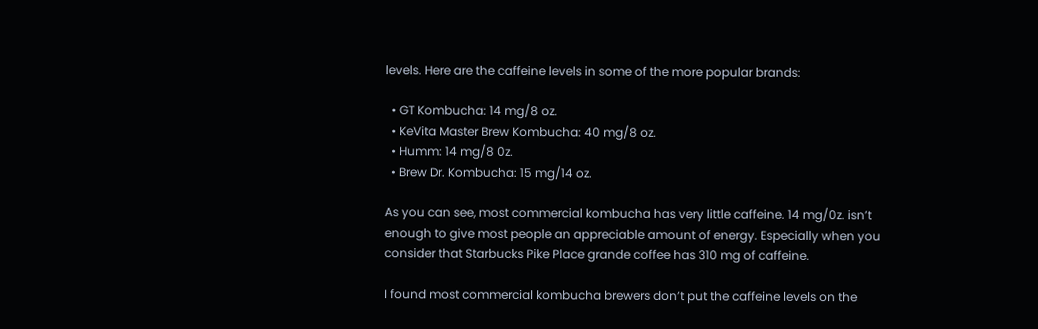levels. Here are the caffeine levels in some of the more popular brands:

  • GT Kombucha: 14 mg/8 oz.
  • KeVita Master Brew Kombucha: 40 mg/8 oz.
  • Humm: 14 mg/8 0z.
  • Brew Dr. Kombucha: 15 mg/14 oz.

As you can see, most commercial kombucha has very little caffeine. 14 mg/0z. isn’t enough to give most people an appreciable amount of energy. Especially when you consider that Starbucks Pike Place grande coffee has 310 mg of caffeine.

I found most commercial kombucha brewers don’t put the caffeine levels on the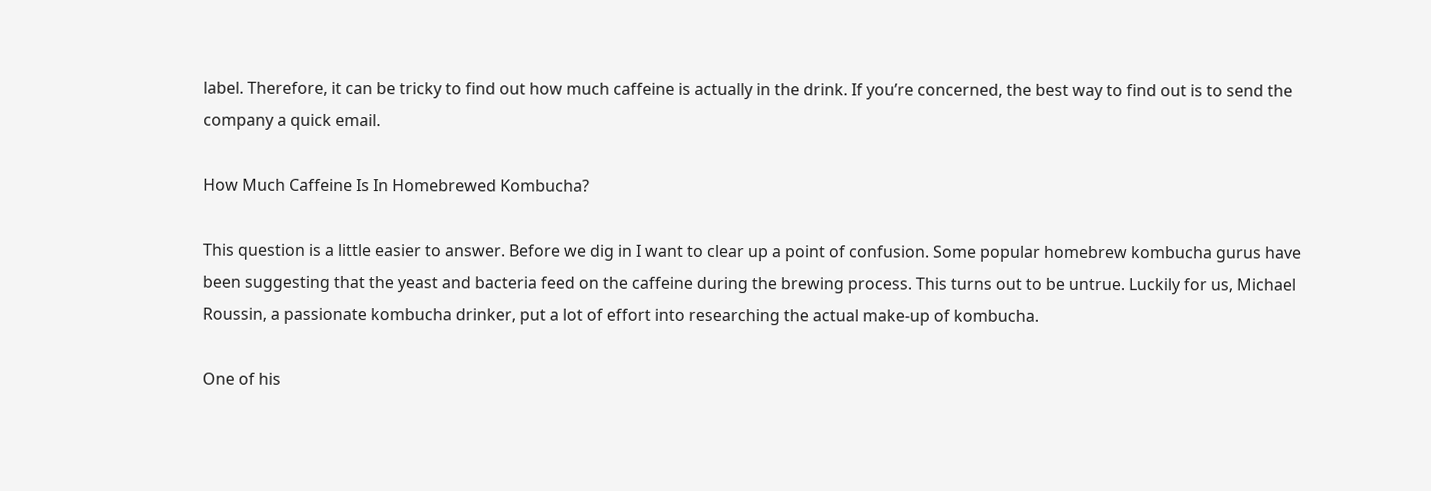label. Therefore, it can be tricky to find out how much caffeine is actually in the drink. If you’re concerned, the best way to find out is to send the company a quick email.

How Much Caffeine Is In Homebrewed Kombucha?

This question is a little easier to answer. Before we dig in I want to clear up a point of confusion. Some popular homebrew kombucha gurus have been suggesting that the yeast and bacteria feed on the caffeine during the brewing process. This turns out to be untrue. Luckily for us, Michael Roussin, a passionate kombucha drinker, put a lot of effort into researching the actual make-up of kombucha.

One of his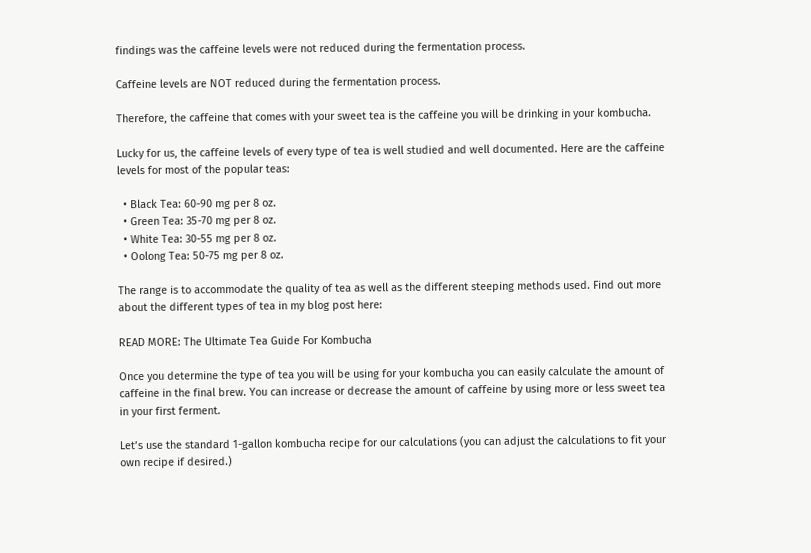findings was the caffeine levels were not reduced during the fermentation process.

Caffeine levels are NOT reduced during the fermentation process.

Therefore, the caffeine that comes with your sweet tea is the caffeine you will be drinking in your kombucha.

Lucky for us, the caffeine levels of every type of tea is well studied and well documented. Here are the caffeine levels for most of the popular teas:

  • Black Tea: 60-90 mg per 8 oz.
  • Green Tea: 35-70 mg per 8 oz.
  • White Tea: 30-55 mg per 8 oz.
  • Oolong Tea: 50-75 mg per 8 oz.

The range is to accommodate the quality of tea as well as the different steeping methods used. Find out more about the different types of tea in my blog post here:

READ MORE: The Ultimate Tea Guide For Kombucha

Once you determine the type of tea you will be using for your kombucha you can easily calculate the amount of caffeine in the final brew. You can increase or decrease the amount of caffeine by using more or less sweet tea in your first ferment.

Let’s use the standard 1-gallon kombucha recipe for our calculations (you can adjust the calculations to fit your own recipe if desired.)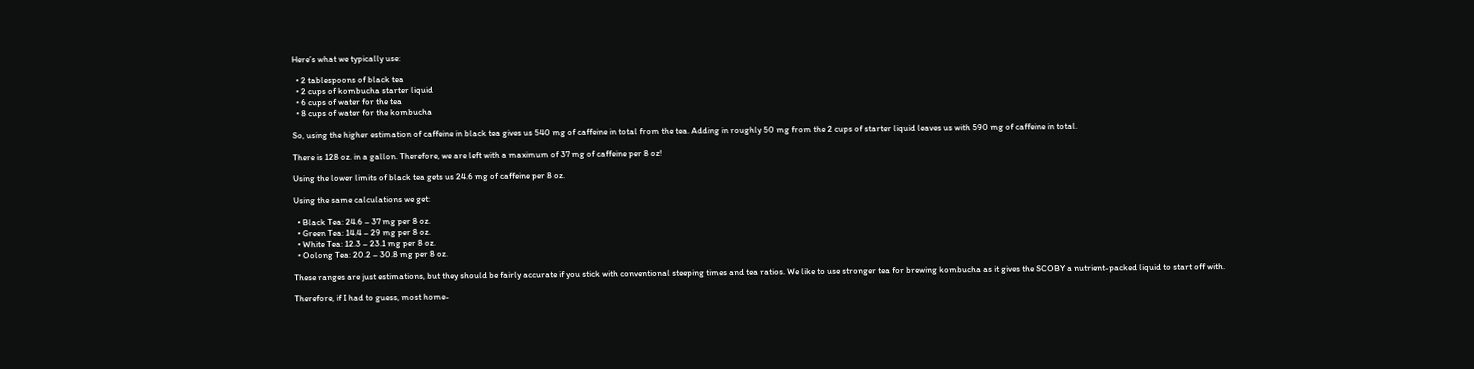Here’s what we typically use:

  • 2 tablespoons of black tea
  • 2 cups of kombucha starter liquid
  • 6 cups of water for the tea
  • 8 cups of water for the kombucha

So, using the higher estimation of caffeine in black tea gives us 540 mg of caffeine in total from the tea. Adding in roughly 50 mg from the 2 cups of starter liquid leaves us with 590 mg of caffeine in total.

There is 128 oz. in a gallon. Therefore, we are left with a maximum of 37 mg of caffeine per 8 oz!

Using the lower limits of black tea gets us 24.6 mg of caffeine per 8 oz.

Using the same calculations we get:

  • Black Tea: 24.6 – 37 mg per 8 oz.
  • Green Tea: 14.4 – 29 mg per 8 oz.
  • White Tea: 12.3 – 23.1 mg per 8 oz.
  • Oolong Tea: 20.2 – 30.8 mg per 8 oz.

These ranges are just estimations, but they should be fairly accurate if you stick with conventional steeping times and tea ratios. We like to use stronger tea for brewing kombucha as it gives the SCOBY a nutrient-packed liquid to start off with.

Therefore, if I had to guess, most home-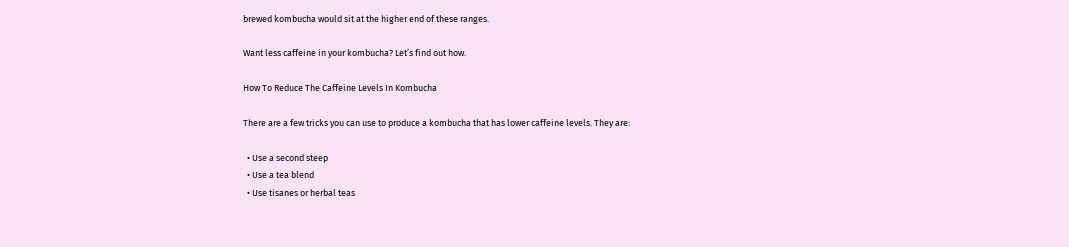brewed kombucha would sit at the higher end of these ranges.

Want less caffeine in your kombucha? Let’s find out how.

How To Reduce The Caffeine Levels In Kombucha

There are a few tricks you can use to produce a kombucha that has lower caffeine levels. They are:

  • Use a second steep
  • Use a tea blend
  • Use tisanes or herbal teas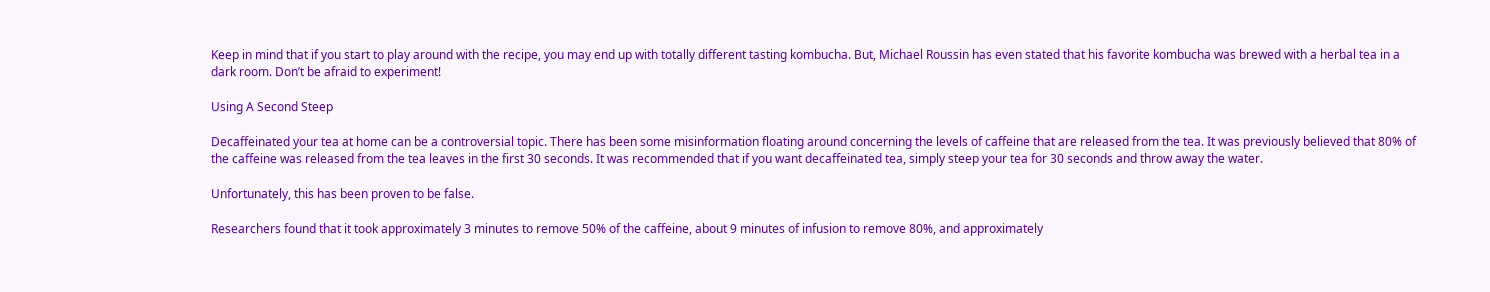Keep in mind that if you start to play around with the recipe, you may end up with totally different tasting kombucha. But, Michael Roussin has even stated that his favorite kombucha was brewed with a herbal tea in a dark room. Don’t be afraid to experiment!

Using A Second Steep

Decaffeinated your tea at home can be a controversial topic. There has been some misinformation floating around concerning the levels of caffeine that are released from the tea. It was previously believed that 80% of the caffeine was released from the tea leaves in the first 30 seconds. It was recommended that if you want decaffeinated tea, simply steep your tea for 30 seconds and throw away the water.

Unfortunately, this has been proven to be false.

Researchers found that it took approximately 3 minutes to remove 50% of the caffeine, about 9 minutes of infusion to remove 80%, and approximately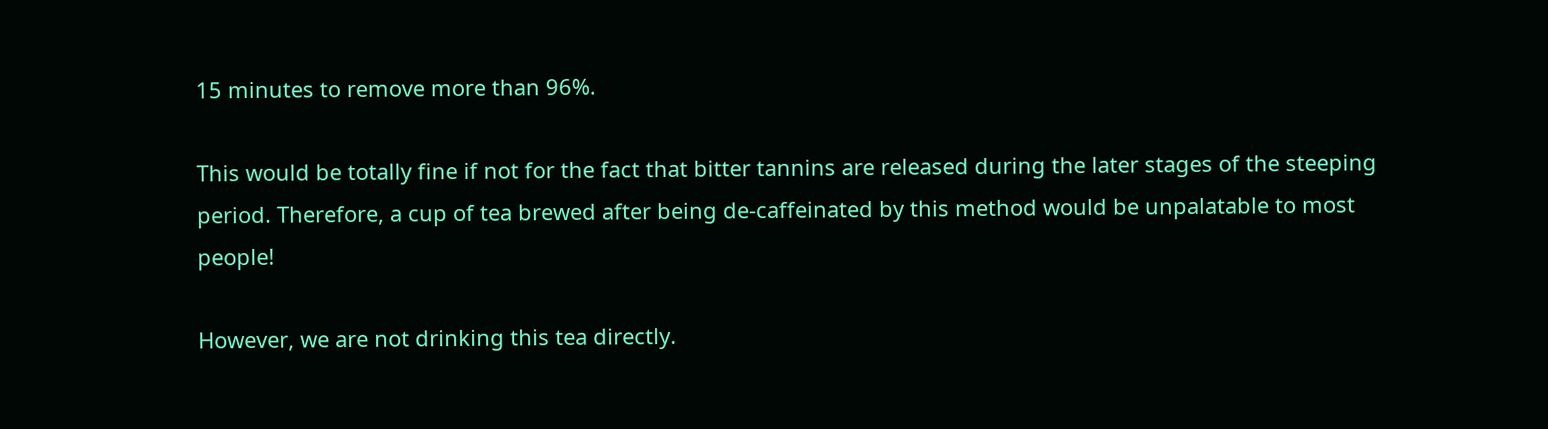15 minutes to remove more than 96%.

This would be totally fine if not for the fact that bitter tannins are released during the later stages of the steeping period. Therefore, a cup of tea brewed after being de-caffeinated by this method would be unpalatable to most people!

However, we are not drinking this tea directly.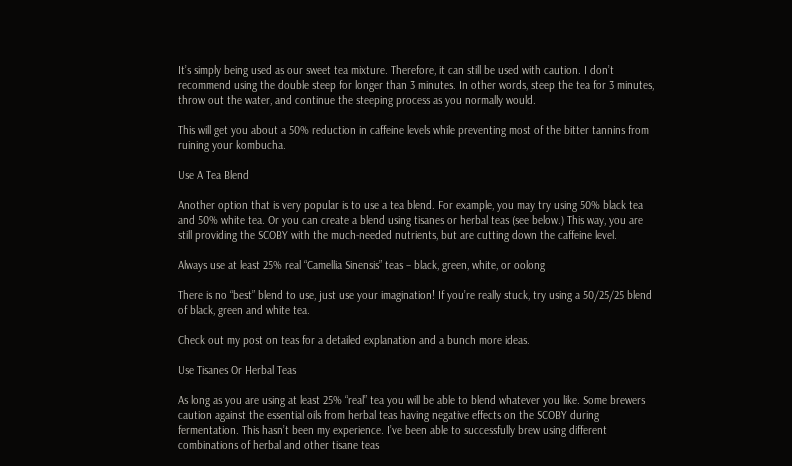It’s simply being used as our sweet tea mixture. Therefore, it can still be used with caution. I don’t recommend using the double steep for longer than 3 minutes. In other words, steep the tea for 3 minutes, throw out the water, and continue the steeping process as you normally would.

This will get you about a 50% reduction in caffeine levels while preventing most of the bitter tannins from ruining your kombucha.

Use A Tea Blend

Another option that is very popular is to use a tea blend. For example, you may try using 50% black tea and 50% white tea. Or you can create a blend using tisanes or herbal teas (see below.) This way, you are still providing the SCOBY with the much-needed nutrients, but are cutting down the caffeine level.

Always use at least 25% real “Camellia Sinensis” teas – black, green, white, or oolong

There is no “best” blend to use, just use your imagination! If you’re really stuck, try using a 50/25/25 blend of black, green and white tea.

Check out my post on teas for a detailed explanation and a bunch more ideas.

Use Tisanes Or Herbal Teas

As long as you are using at least 25% “real” tea you will be able to blend whatever you like. Some brewers caution against the essential oils from herbal teas having negative effects on the SCOBY during fermentation. This hasn’t been my experience. I’ve been able to successfully brew using different combinations of herbal and other tisane teas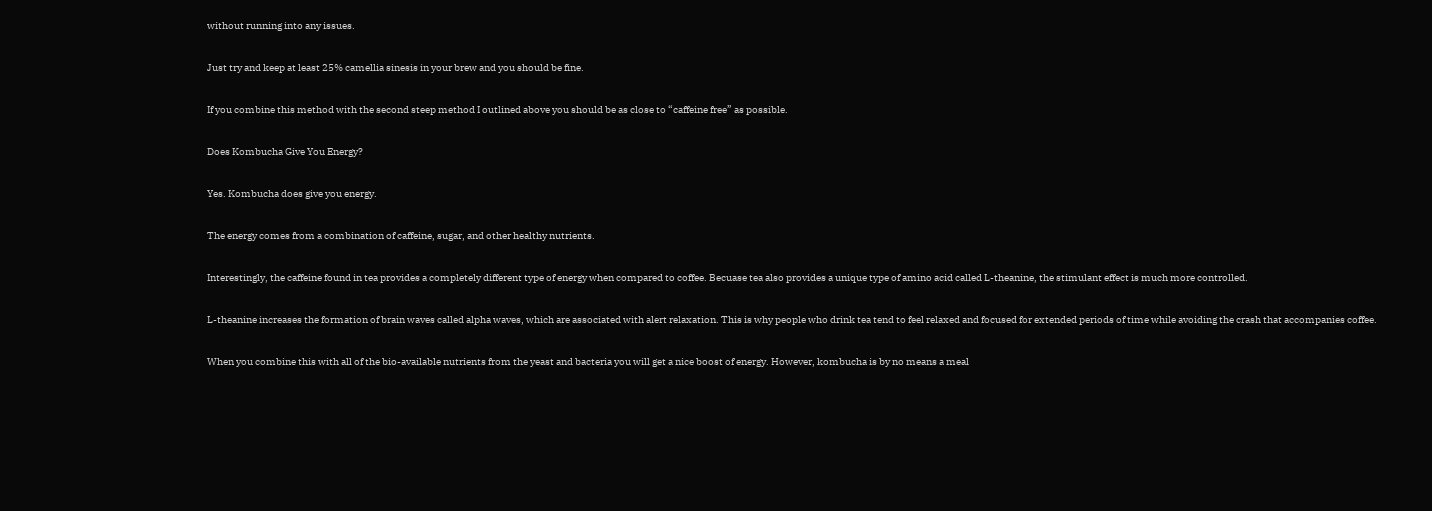without running into any issues.

Just try and keep at least 25% camellia sinesis in your brew and you should be fine.

If you combine this method with the second steep method I outlined above you should be as close to “caffeine free” as possible.

Does Kombucha Give You Energy?

Yes. Kombucha does give you energy.

The energy comes from a combination of caffeine, sugar, and other healthy nutrients.

Interestingly, the caffeine found in tea provides a completely different type of energy when compared to coffee. Becuase tea also provides a unique type of amino acid called L-theanine, the stimulant effect is much more controlled.

L-theanine increases the formation of brain waves called alpha waves, which are associated with alert relaxation. This is why people who drink tea tend to feel relaxed and focused for extended periods of time while avoiding the crash that accompanies coffee.

When you combine this with all of the bio-available nutrients from the yeast and bacteria you will get a nice boost of energy. However, kombucha is by no means a meal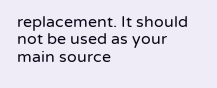replacement. It should not be used as your main source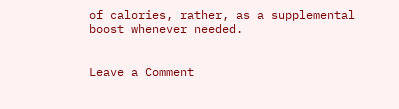of calories, rather, as a supplemental boost whenever needed.


Leave a Comment